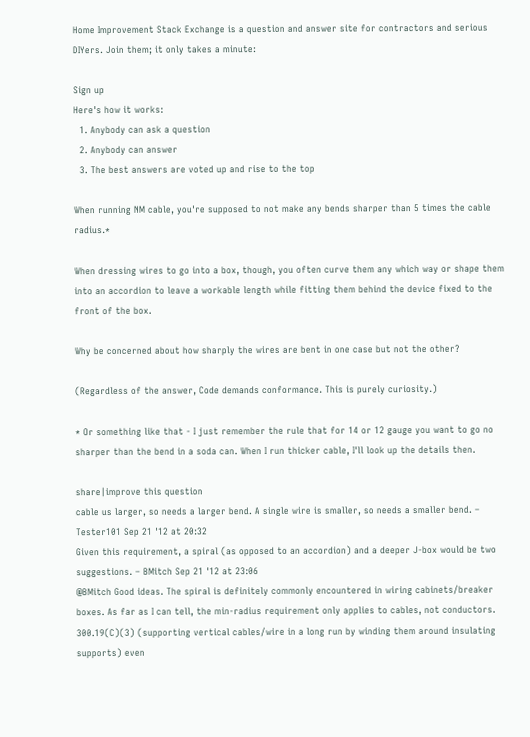Home Improvement Stack Exchange is a question and answer site for contractors and serious DIYers. Join them; it only takes a minute:

Sign up
Here's how it works:
  1. Anybody can ask a question
  2. Anybody can answer
  3. The best answers are voted up and rise to the top

When running NM cable, you're supposed to not make any bends sharper than 5 times the cable radius.*

When dressing wires to go into a box, though, you often curve them any which way or shape them into an accordion to leave a workable length while fitting them behind the device fixed to the front of the box.

Why be concerned about how sharply the wires are bent in one case but not the other?

(Regardless of the answer, Code demands conformance. This is purely curiosity.)

* Or something like that - I just remember the rule that for 14 or 12 gauge you want to go no sharper than the bend in a soda can. When I run thicker cable, I'll look up the details then.

share|improve this question
cable us larger, so needs a larger bend. A single wire is smaller, so needs a smaller bend. – Tester101 Sep 21 '12 at 20:32
Given this requirement, a spiral (as opposed to an accordion) and a deeper J-box would be two suggestions. – BMitch Sep 21 '12 at 23:06
@BMitch Good ideas. The spiral is definitely commonly encountered in wiring cabinets/breaker boxes. As far as I can tell, the min-radius requirement only applies to cables, not conductors. 300.19(C)(3) (supporting vertical cables/wire in a long run by winding them around insulating supports) even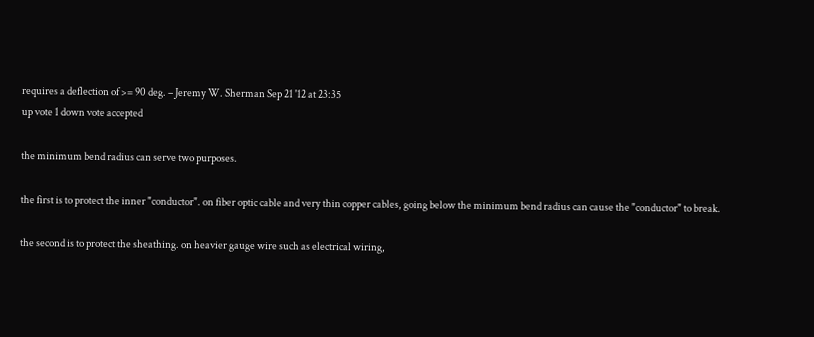requires a deflection of >= 90 deg. – Jeremy W. Sherman Sep 21 '12 at 23:35
up vote 1 down vote accepted

the minimum bend radius can serve two purposes.

the first is to protect the inner "conductor". on fiber optic cable and very thin copper cables, going below the minimum bend radius can cause the "conductor" to break.

the second is to protect the sheathing. on heavier gauge wire such as electrical wiring,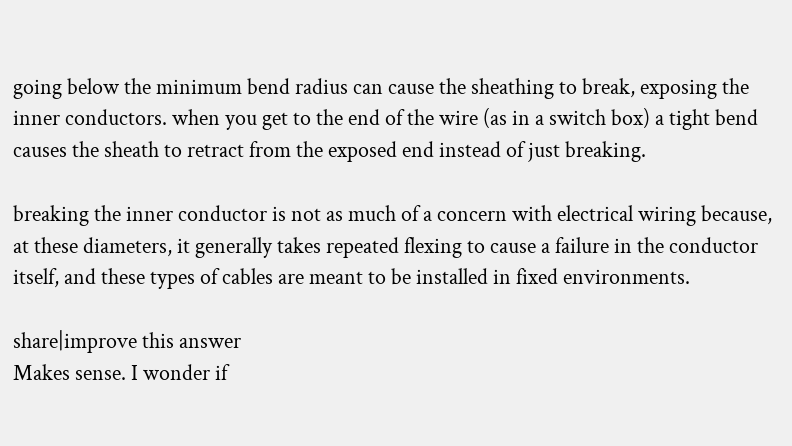going below the minimum bend radius can cause the sheathing to break, exposing the inner conductors. when you get to the end of the wire (as in a switch box) a tight bend causes the sheath to retract from the exposed end instead of just breaking.

breaking the inner conductor is not as much of a concern with electrical wiring because, at these diameters, it generally takes repeated flexing to cause a failure in the conductor itself, and these types of cables are meant to be installed in fixed environments.

share|improve this answer
Makes sense. I wonder if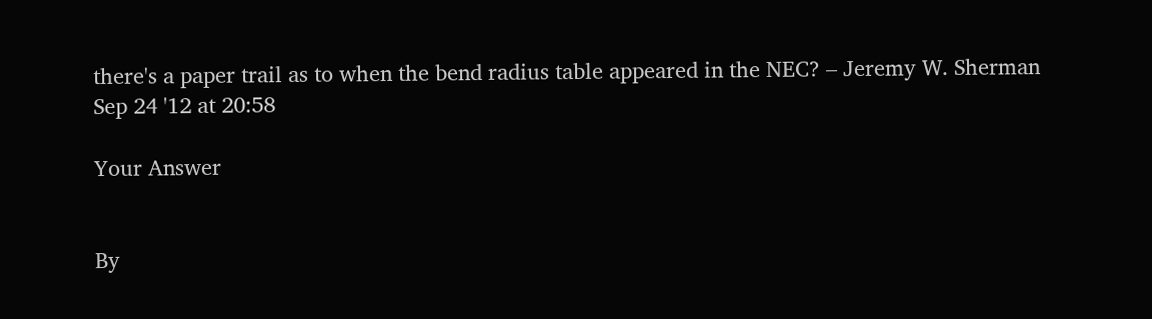there's a paper trail as to when the bend radius table appeared in the NEC? – Jeremy W. Sherman Sep 24 '12 at 20:58

Your Answer


By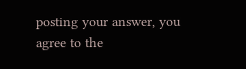posting your answer, you agree to the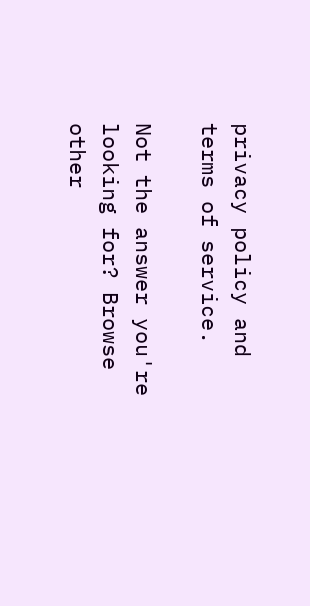privacy policy and terms of service.

Not the answer you're looking for? Browse other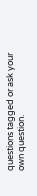questions tagged or ask your own question.